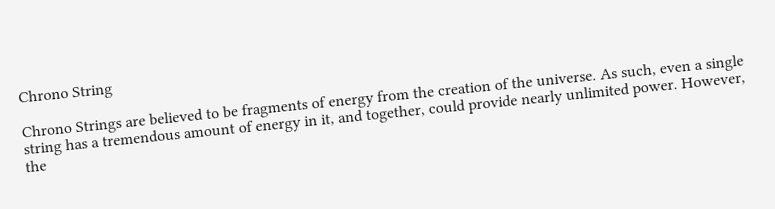Chrono String

Chrono Strings are believed to be fragments of energy from the creation of the universe. As such, even a single string has a tremendous amount of energy in it, and together, could provide nearly unlimited power. However, the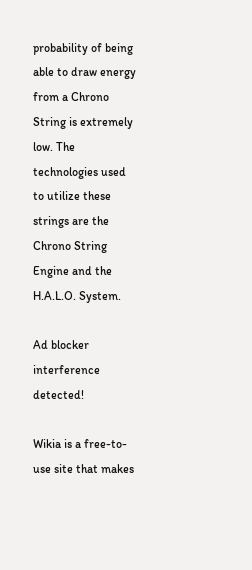probability of being able to draw energy from a Chrono String is extremely low. The technologies used to utilize these strings are the Chrono String Engine and the H.A.L.O. System.

Ad blocker interference detected!

Wikia is a free-to-use site that makes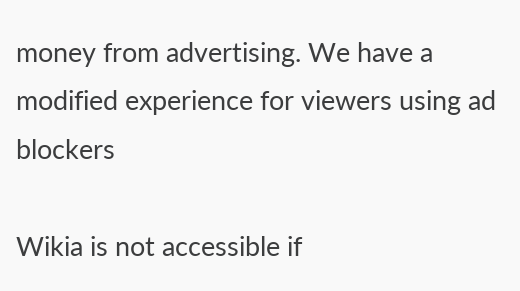money from advertising. We have a modified experience for viewers using ad blockers

Wikia is not accessible if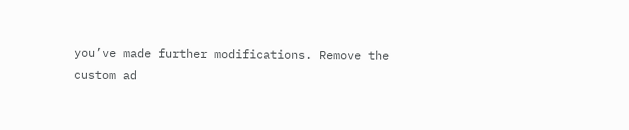you’ve made further modifications. Remove the custom ad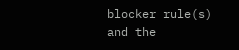blocker rule(s) and the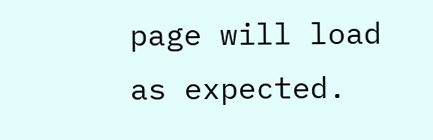page will load as expected.